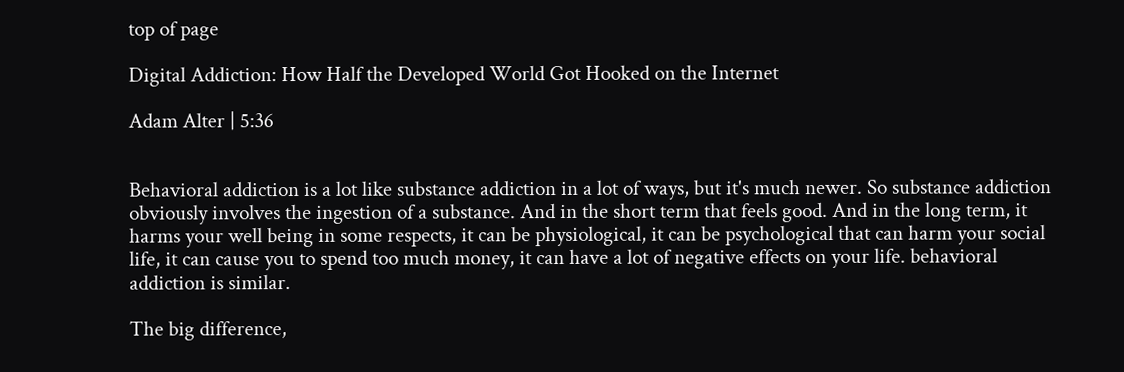top of page

Digital Addiction: How Half the Developed World Got Hooked on the Internet

Adam Alter | 5:36


Behavioral addiction is a lot like substance addiction in a lot of ways, but it's much newer. So substance addiction obviously involves the ingestion of a substance. And in the short term that feels good. And in the long term, it harms your well being in some respects, it can be physiological, it can be psychological that can harm your social life, it can cause you to spend too much money, it can have a lot of negative effects on your life. behavioral addiction is similar.

The big difference,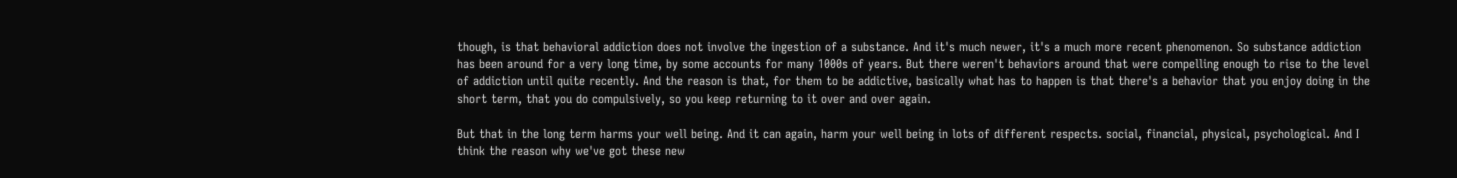though, is that behavioral addiction does not involve the ingestion of a substance. And it's much newer, it's a much more recent phenomenon. So substance addiction has been around for a very long time, by some accounts for many 1000s of years. But there weren't behaviors around that were compelling enough to rise to the level of addiction until quite recently. And the reason is that, for them to be addictive, basically what has to happen is that there's a behavior that you enjoy doing in the short term, that you do compulsively, so you keep returning to it over and over again.

But that in the long term harms your well being. And it can again, harm your well being in lots of different respects. social, financial, physical, psychological. And I think the reason why we've got these new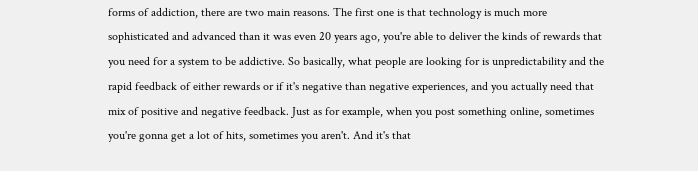forms of addiction, there are two main reasons. The first one is that technology is much more sophisticated and advanced than it was even 20 years ago, you're able to deliver the kinds of rewards that you need for a system to be addictive. So basically, what people are looking for is unpredictability and the rapid feedback of either rewards or if it's negative than negative experiences, and you actually need that mix of positive and negative feedback. Just as for example, when you post something online, sometimes you're gonna get a lot of hits, sometimes you aren't. And it's that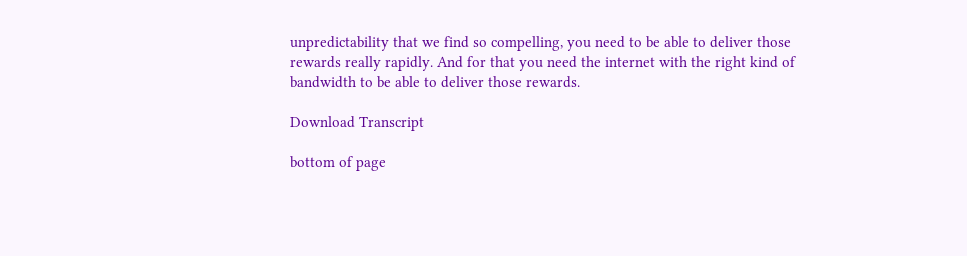unpredictability that we find so compelling, you need to be able to deliver those rewards really rapidly. And for that you need the internet with the right kind of bandwidth to be able to deliver those rewards.

Download Transcript

bottom of page